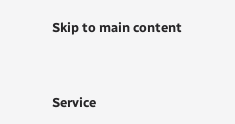Skip to main content




Service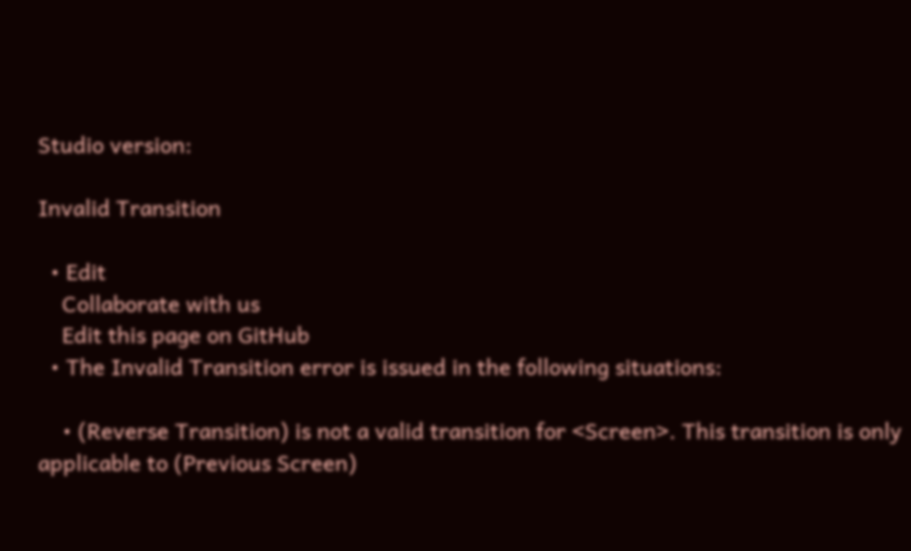Studio version:

Invalid Transition

  • Edit
    Collaborate with us
    Edit this page on GitHub
  • The Invalid Transition error is issued in the following situations:

    • (Reverse Transition) is not a valid transition for <Screen>. This transition is only applicable to (Previous Screen)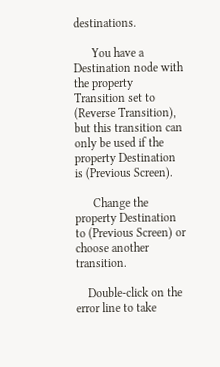destinations.

      You have a Destination node with the property Transition set to (Reverse Transition), but this transition can only be used if the property Destination is (Previous Screen).

      Change the property Destination to (Previous Screen) or choose another transition.

    Double-click on the error line to take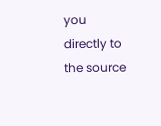you directly to the source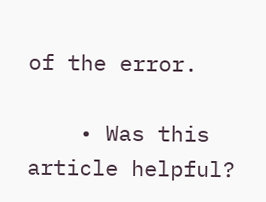of the error.

    • Was this article helpful?